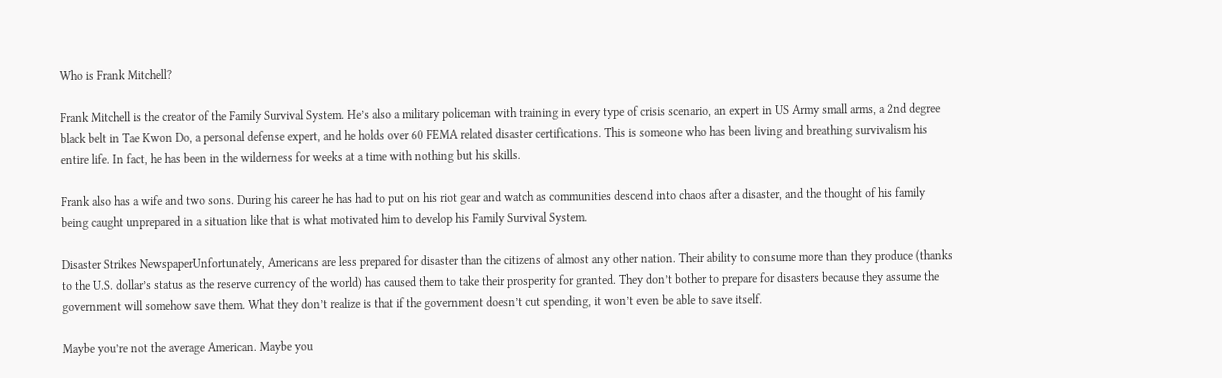Who is Frank Mitchell?

Frank Mitchell is the creator of the Family Survival System. He’s also a military policeman with training in every type of crisis scenario, an expert in US Army small arms, a 2nd degree black belt in Tae Kwon Do, a personal defense expert, and he holds over 60 FEMA related disaster certifications. This is someone who has been living and breathing survivalism his entire life. In fact, he has been in the wilderness for weeks at a time with nothing but his skills.

Frank also has a wife and two sons. During his career he has had to put on his riot gear and watch as communities descend into chaos after a disaster, and the thought of his family being caught unprepared in a situation like that is what motivated him to develop his Family Survival System.

Disaster Strikes NewspaperUnfortunately, Americans are less prepared for disaster than the citizens of almost any other nation. Their ability to consume more than they produce (thanks to the U.S. dollar’s status as the reserve currency of the world) has caused them to take their prosperity for granted. They don’t bother to prepare for disasters because they assume the government will somehow save them. What they don’t realize is that if the government doesn’t cut spending, it won’t even be able to save itself.

Maybe you’re not the average American. Maybe you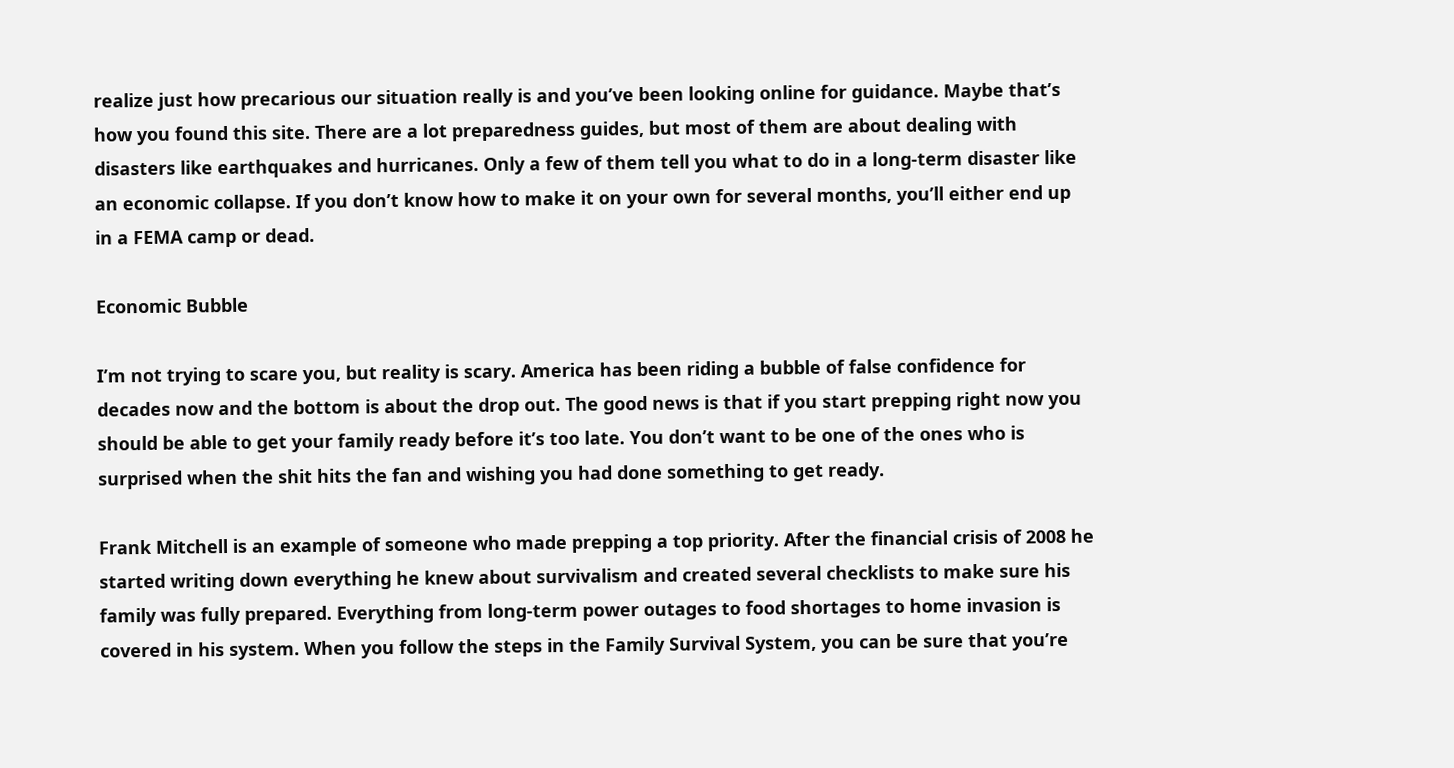realize just how precarious our situation really is and you’ve been looking online for guidance. Maybe that’s how you found this site. There are a lot preparedness guides, but most of them are about dealing with disasters like earthquakes and hurricanes. Only a few of them tell you what to do in a long-term disaster like an economic collapse. If you don’t know how to make it on your own for several months, you’ll either end up in a FEMA camp or dead.

Economic Bubble

I’m not trying to scare you, but reality is scary. America has been riding a bubble of false confidence for decades now and the bottom is about the drop out. The good news is that if you start prepping right now you should be able to get your family ready before it’s too late. You don’t want to be one of the ones who is surprised when the shit hits the fan and wishing you had done something to get ready.

Frank Mitchell is an example of someone who made prepping a top priority. After the financial crisis of 2008 he started writing down everything he knew about survivalism and created several checklists to make sure his family was fully prepared. Everything from long-term power outages to food shortages to home invasion is covered in his system. When you follow the steps in the Family Survival System, you can be sure that you’re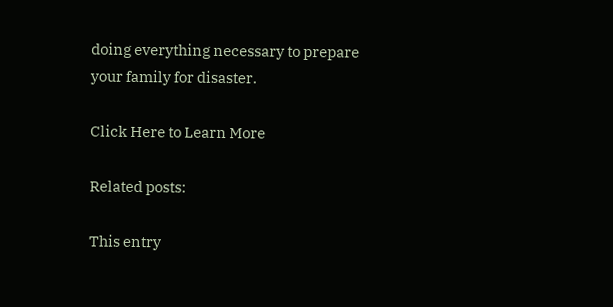doing everything necessary to prepare your family for disaster.

Click Here to Learn More

Related posts:

This entry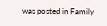was posted in Family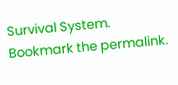Survival System. Bookmark the permalink.